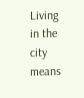Living in the city means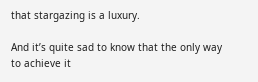that stargazing is a luxury.

And it’s quite sad to know that the only way to achieve it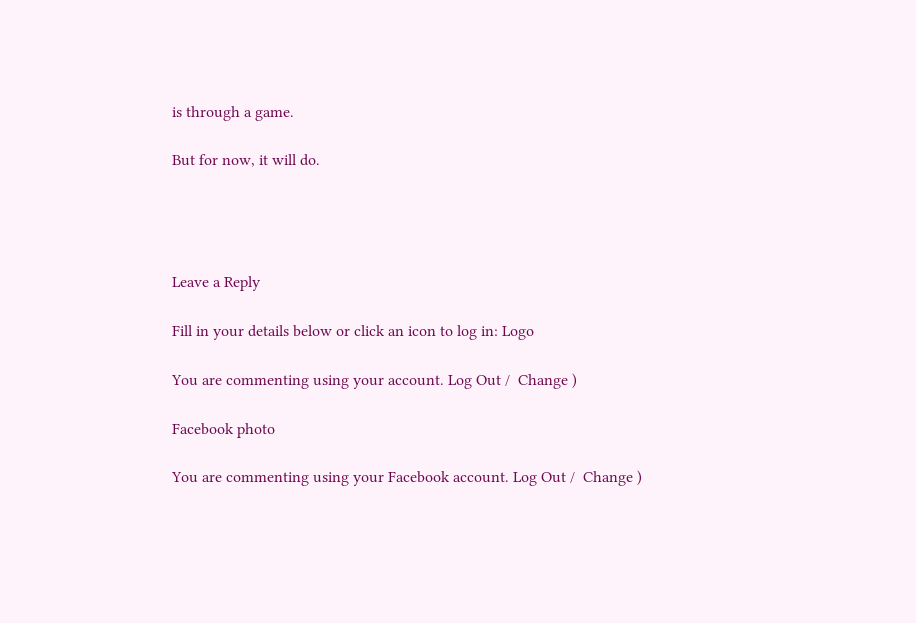is through a game.

But for now, it will do.




Leave a Reply

Fill in your details below or click an icon to log in: Logo

You are commenting using your account. Log Out /  Change )

Facebook photo

You are commenting using your Facebook account. Log Out /  Change )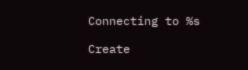Connecting to %s

Create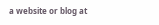a website or blog at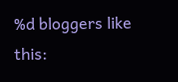%d bloggers like this: